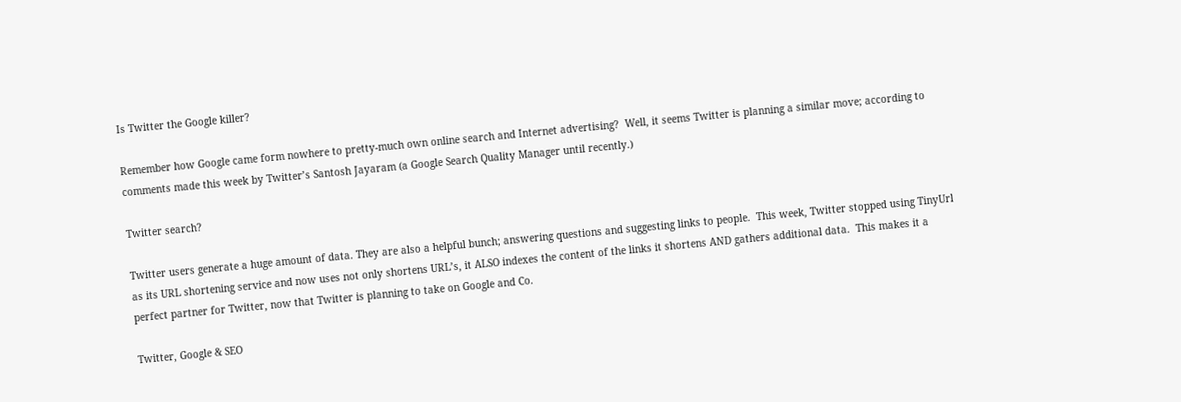Is Twitter the Google killer?

Remember how Google came form nowhere to pretty-much own online search and Internet advertising?  Well, it seems Twitter is planning a similar move; according to comments made this week by Twitter’s Santosh Jayaram (a Google Search Quality Manager until recently.)

Twitter search?

Twitter users generate a huge amount of data. They are also a helpful bunch; answering questions and suggesting links to people.  This week, Twitter stopped using TinyUrl as its URL shortening service and now uses not only shortens URL’s, it ALSO indexes the content of the links it shortens AND gathers additional data.  This makes it a perfect partner for Twitter, now that Twitter is planning to take on Google and Co.

Twitter, Google & SEO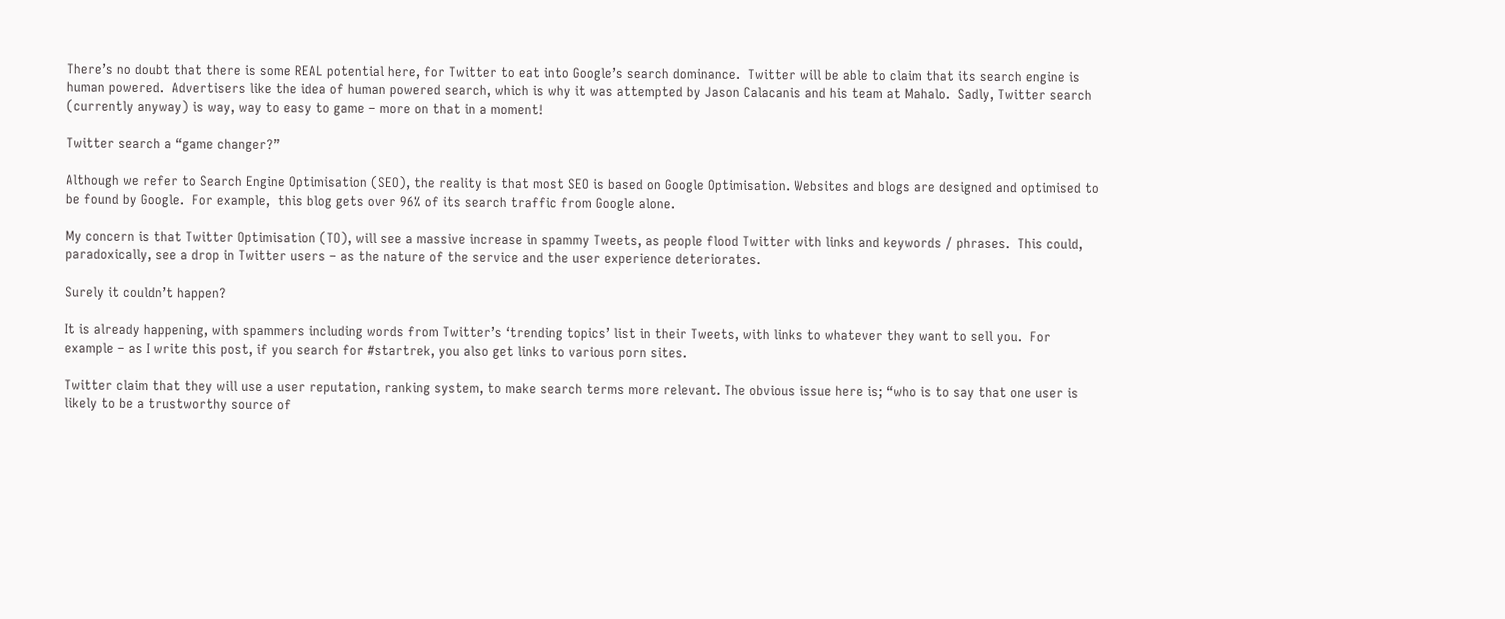There’s no doubt that there is some REAL potential here, for Twitter to eat into Google’s search dominance.  Twitter will be able to claim that its search engine is human powered.  Advertisers like the idea of human powered search, which is why it was attempted by Jason Calacanis and his team at Mahalo.  Sadly, Twitter search (currently anyway) is way, way to easy to game – more on that in a moment!

Twitter search a “game changer?”

Although we refer to Search Engine Optimisation (SEO), the reality is that most SEO is based on Google Optimisation. Websites and blogs are designed and optimised to be found by Google.  For example,  this blog gets over 96% of its search traffic from Google alone.

My concern is that Twitter Optimisation (TO), will see a massive increase in spammy Tweets, as people flood Twitter with links and keywords / phrases.  This could, paradoxically, see a drop in Twitter users – as the nature of the service and the user experience deteriorates.

Surely it couldn’t happen?

It is already happening, with spammers including words from Twitter’s ‘trending topics’ list in their Tweets, with links to whatever they want to sell you.  For example – as I write this post, if you search for #startrek, you also get links to various porn sites.

Twitter claim that they will use a user reputation, ranking system, to make search terms more relevant. The obvious issue here is; “who is to say that one user is likely to be a trustworthy source of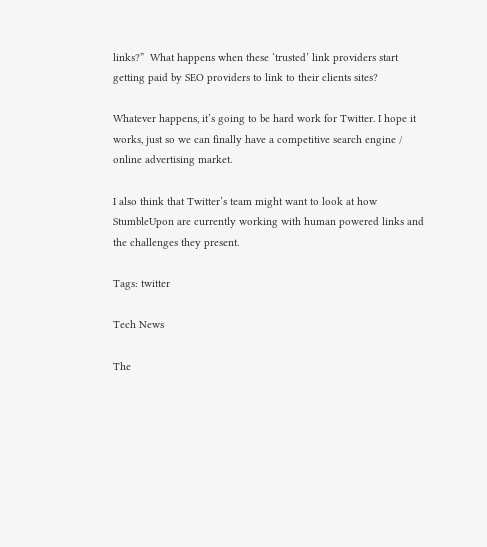links?”  What happens when these ‘trusted’ link providers start getting paid by SEO providers to link to their clients sites?

Whatever happens, it’s going to be hard work for Twitter. I hope it works, just so we can finally have a competitive search engine / online advertising market.

I also think that Twitter’s team might want to look at how StumbleUpon are currently working with human powered links and the challenges they present.

Tags: twitter

Tech News

The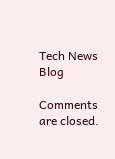Tech News Blog

Comments are closed.